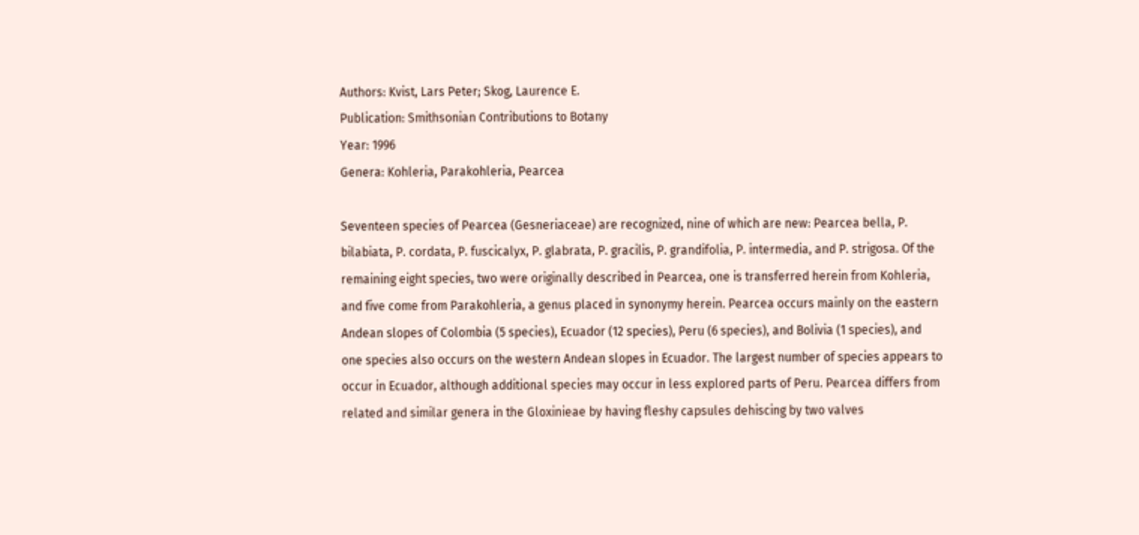Authors: Kvist, Lars Peter; Skog, Laurence E.
Publication: Smithsonian Contributions to Botany
Year: 1996
Genera: Kohleria, Parakohleria, Pearcea

Seventeen species of Pearcea (Gesneriaceae) are recognized, nine of which are new: Pearcea bella, P. bilabiata, P. cordata, P. fuscicalyx, P. glabrata, P. gracilis, P. grandifolia, P. intermedia, and P. strigosa. Of the remaining eight species, two were originally described in Pearcea, one is transferred herein from Kohleria, and five come from Parakohleria, a genus placed in synonymy herein. Pearcea occurs mainly on the eastern Andean slopes of Colombia (5 species), Ecuador (12 species), Peru (6 species), and Bolivia (1 species), and one species also occurs on the western Andean slopes in Ecuador. The largest number of species appears to occur in Ecuador, although additional species may occur in less explored parts of Peru. Pearcea differs from related and similar genera in the Gloxinieae by having fleshy capsules dehiscing by two valves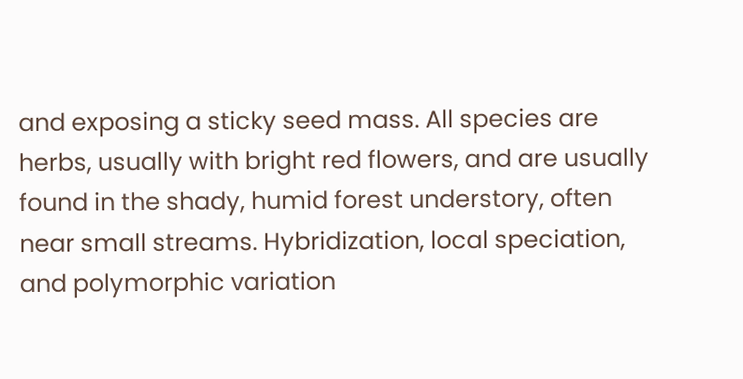and exposing a sticky seed mass. All species are herbs, usually with bright red flowers, and are usually found in the shady, humid forest understory, often near small streams. Hybridization, local speciation, and polymorphic variation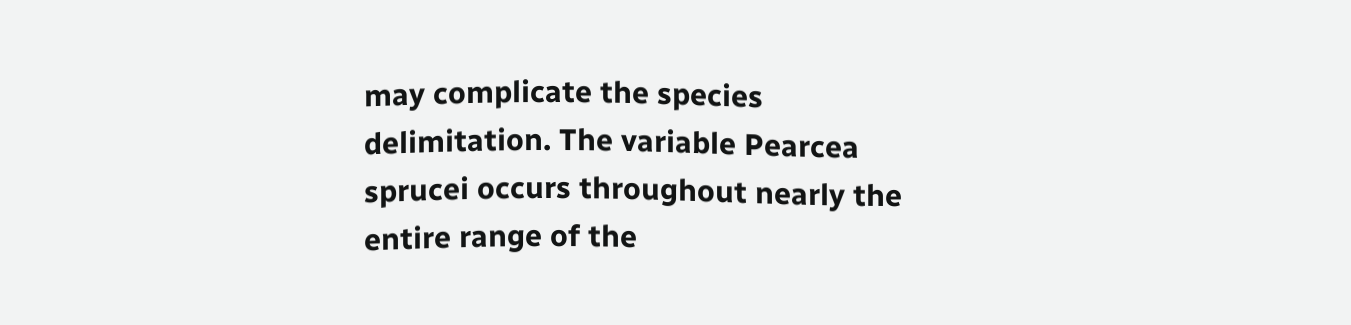may complicate the species delimitation. The variable Pearcea sprucei occurs throughout nearly the entire range of the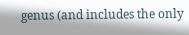genus (and includes the only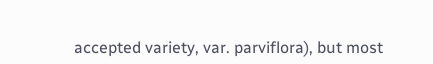accepted variety, var. parviflora), but most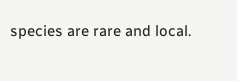species are rare and local.